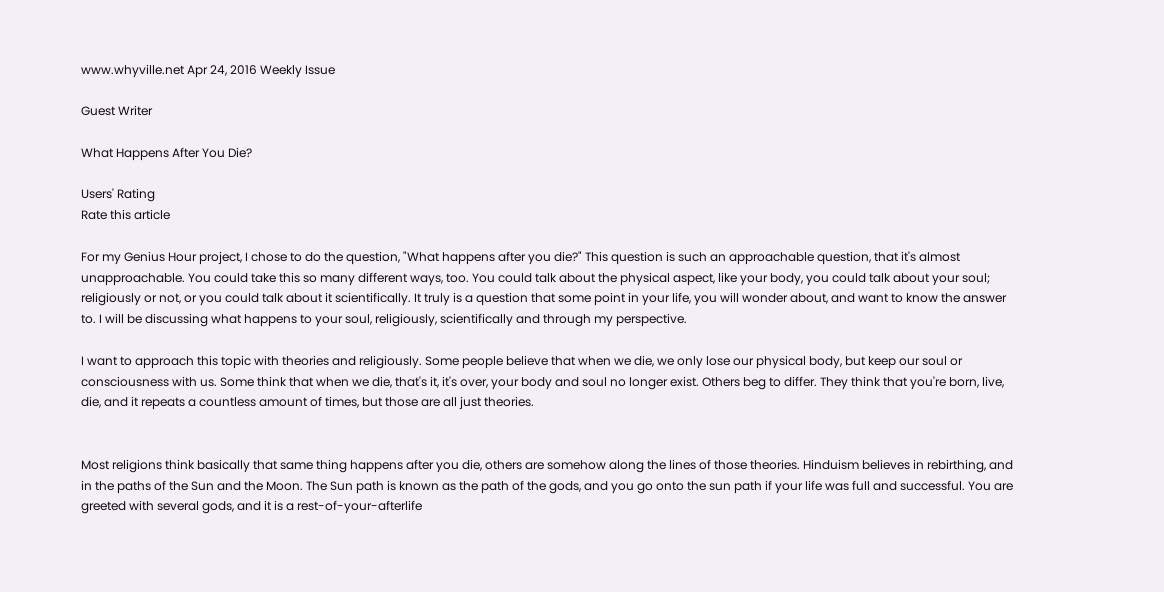www.whyville.net Apr 24, 2016 Weekly Issue

Guest Writer

What Happens After You Die?

Users' Rating
Rate this article

For my Genius Hour project, I chose to do the question, "What happens after you die?" This question is such an approachable question, that it's almost unapproachable. You could take this so many different ways, too. You could talk about the physical aspect, like your body, you could talk about your soul; religiously or not, or you could talk about it scientifically. It truly is a question that some point in your life, you will wonder about, and want to know the answer to. I will be discussing what happens to your soul, religiously, scientifically and through my perspective.

I want to approach this topic with theories and religiously. Some people believe that when we die, we only lose our physical body, but keep our soul or consciousness with us. Some think that when we die, that's it, it's over, your body and soul no longer exist. Others beg to differ. They think that you're born, live, die, and it repeats a countless amount of times, but those are all just theories.


Most religions think basically that same thing happens after you die, others are somehow along the lines of those theories. Hinduism believes in rebirthing, and in the paths of the Sun and the Moon. The Sun path is known as the path of the gods, and you go onto the sun path if your life was full and successful. You are greeted with several gods, and it is a rest-of-your-afterlife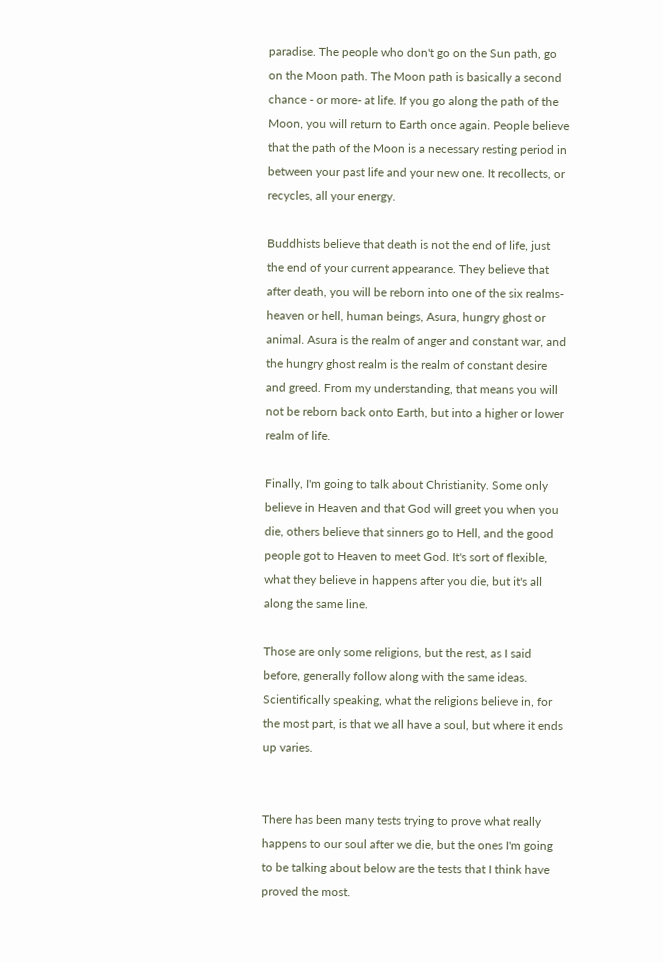paradise. The people who don't go on the Sun path, go on the Moon path. The Moon path is basically a second chance - or more- at life. If you go along the path of the Moon, you will return to Earth once again. People believe that the path of the Moon is a necessary resting period in between your past life and your new one. It recollects, or recycles, all your energy.

Buddhists believe that death is not the end of life, just the end of your current appearance. They believe that after death, you will be reborn into one of the six realms- heaven or hell, human beings, Asura, hungry ghost or animal. Asura is the realm of anger and constant war, and the hungry ghost realm is the realm of constant desire and greed. From my understanding, that means you will not be reborn back onto Earth, but into a higher or lower realm of life.

Finally, I'm going to talk about Christianity. Some only believe in Heaven and that God will greet you when you die, others believe that sinners go to Hell, and the good people got to Heaven to meet God. It's sort of flexible, what they believe in happens after you die, but it's all along the same line.

Those are only some religions, but the rest, as I said before, generally follow along with the same ideas. Scientifically speaking, what the religions believe in, for the most part, is that we all have a soul, but where it ends up varies.


There has been many tests trying to prove what really happens to our soul after we die, but the ones I'm going to be talking about below are the tests that I think have proved the most.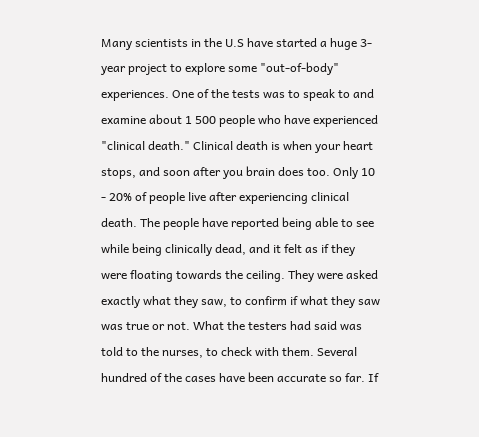Many scientists in the U.S have started a huge 3-year project to explore some "out-of-body" experiences. One of the tests was to speak to and examine about 1 500 people who have experienced "clinical death." Clinical death is when your heart stops, and soon after you brain does too. Only 10 - 20% of people live after experiencing clinical death. The people have reported being able to see while being clinically dead, and it felt as if they were floating towards the ceiling. They were asked exactly what they saw, to confirm if what they saw was true or not. What the testers had said was told to the nurses, to check with them. Several hundred of the cases have been accurate so far. If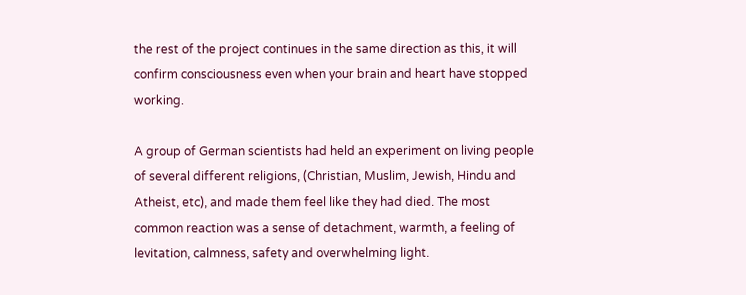the rest of the project continues in the same direction as this, it will confirm consciousness even when your brain and heart have stopped working.

A group of German scientists had held an experiment on living people of several different religions, (Christian, Muslim, Jewish, Hindu and Atheist, etc), and made them feel like they had died. The most common reaction was a sense of detachment, warmth, a feeling of levitation, calmness, safety and overwhelming light.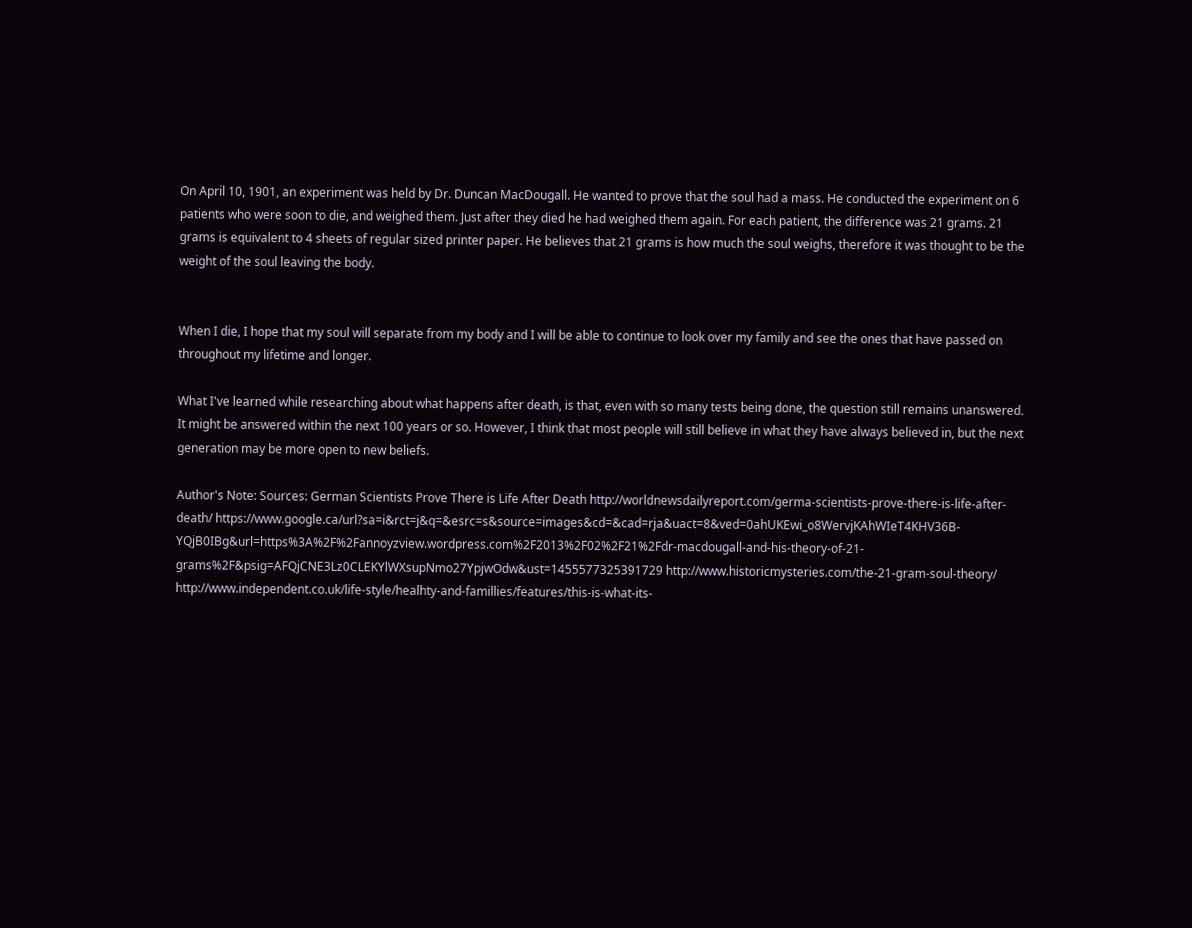On April 10, 1901, an experiment was held by Dr. Duncan MacDougall. He wanted to prove that the soul had a mass. He conducted the experiment on 6 patients who were soon to die, and weighed them. Just after they died he had weighed them again. For each patient, the difference was 21 grams. 21 grams is equivalent to 4 sheets of regular sized printer paper. He believes that 21 grams is how much the soul weighs, therefore it was thought to be the weight of the soul leaving the body.


When I die, I hope that my soul will separate from my body and I will be able to continue to look over my family and see the ones that have passed on throughout my lifetime and longer.

What I've learned while researching about what happens after death, is that, even with so many tests being done, the question still remains unanswered. It might be answered within the next 100 years or so. However, I think that most people will still believe in what they have always believed in, but the next generation may be more open to new beliefs.

Author's Note: Sources: German Scientists Prove There is Life After Death http://worldnewsdailyreport.com/germa-scientists-prove-there-is-life-after-death/ https://www.google.ca/url?sa=i&rct=j&q=&esrc=s&source=images&cd=&cad=rja&uact=8&ved=0ahUKEwi_o8WervjKAhWIeT4KHV36B-YQjB0IBg&url=https%3A%2F%2Fannoyzview.wordpress.com%2F2013%2F02%2F21%2Fdr-macdougall-and-his-theory-of-21-grams%2F&psig=AFQjCNE3Lz0CLEKYlWXsupNmo27YpjwOdw&ust=1455577325391729 http://www.historicmysteries.com/the-21-gram-soul-theory/ http://www.independent.co.uk/life-style/healhty-and-famillies/features/this-is-what-its-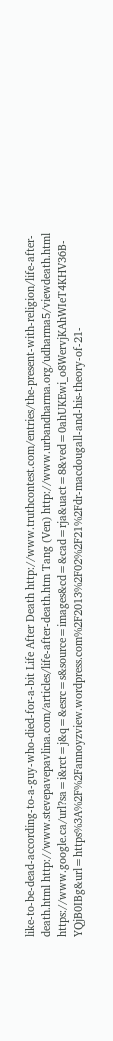like-to-be-dead-according-to-a-guy-who-died-for-a-bit Life After Death http://www.truthcontest.com/entries/the-present-with-religion/life-after-death.html http://www.stevepavepavlina.com/articles/life-after-death.htm Tang (Ven) http://www.urbandharma.org/udharma5/viewdeath.html https://www.google.ca/url?sa=i&rct=j&q=&esrc=s&source=images&cd=&cad=rja&uact=8&ved=0ahUKEwi_o8WervjKAhWIeT4KHV36B-YQjB0IBg&url=https%3A%2F%2Fannoyzview.wordpress.com%2F2013%2F02%2F21%2Fdr-macdougall-and-his-theory-of-21-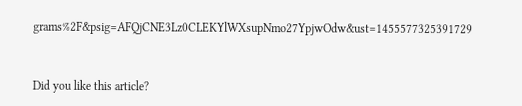grams%2F&psig=AFQjCNE3Lz0CLEKYlWXsupNmo27YpjwOdw&ust=1455577325391729


Did you like this article?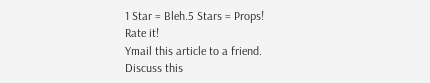1 Star = Bleh.5 Stars = Props!
Rate it!
Ymail this article to a friend.
Discuss this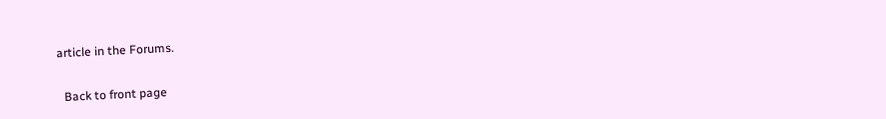article in the Forums.

  Back to front page